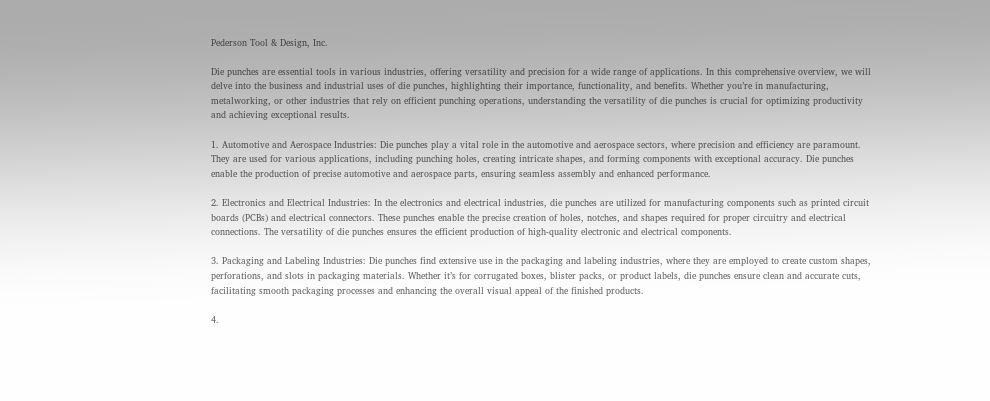Pederson Tool & Design, Inc.

Die punches are essential tools in various industries, offering versatility and precision for a wide range of applications. In this comprehensive overview, we will delve into the business and industrial uses of die punches, highlighting their importance, functionality, and benefits. Whether you’re in manufacturing, metalworking, or other industries that rely on efficient punching operations, understanding the versatility of die punches is crucial for optimizing productivity and achieving exceptional results.

1. Automotive and Aerospace Industries: Die punches play a vital role in the automotive and aerospace sectors, where precision and efficiency are paramount. They are used for various applications, including punching holes, creating intricate shapes, and forming components with exceptional accuracy. Die punches enable the production of precise automotive and aerospace parts, ensuring seamless assembly and enhanced performance.

2. Electronics and Electrical Industries: In the electronics and electrical industries, die punches are utilized for manufacturing components such as printed circuit boards (PCBs) and electrical connectors. These punches enable the precise creation of holes, notches, and shapes required for proper circuitry and electrical connections. The versatility of die punches ensures the efficient production of high-quality electronic and electrical components.

3. Packaging and Labeling Industries: Die punches find extensive use in the packaging and labeling industries, where they are employed to create custom shapes, perforations, and slots in packaging materials. Whether it’s for corrugated boxes, blister packs, or product labels, die punches ensure clean and accurate cuts, facilitating smooth packaging processes and enhancing the overall visual appeal of the finished products.

4.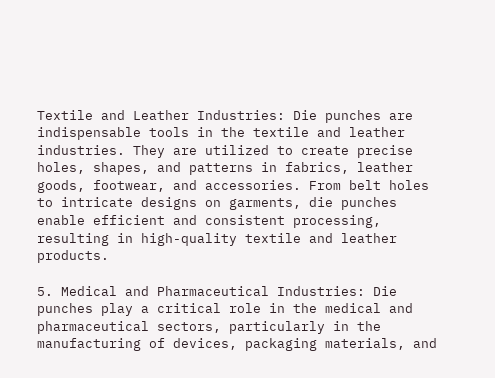Textile and Leather Industries: Die punches are indispensable tools in the textile and leather industries. They are utilized to create precise holes, shapes, and patterns in fabrics, leather goods, footwear, and accessories. From belt holes to intricate designs on garments, die punches enable efficient and consistent processing, resulting in high-quality textile and leather products.

5. Medical and Pharmaceutical Industries: Die punches play a critical role in the medical and pharmaceutical sectors, particularly in the manufacturing of devices, packaging materials, and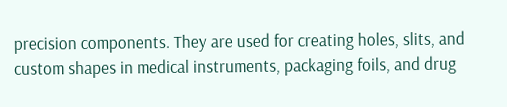precision components. They are used for creating holes, slits, and custom shapes in medical instruments, packaging foils, and drug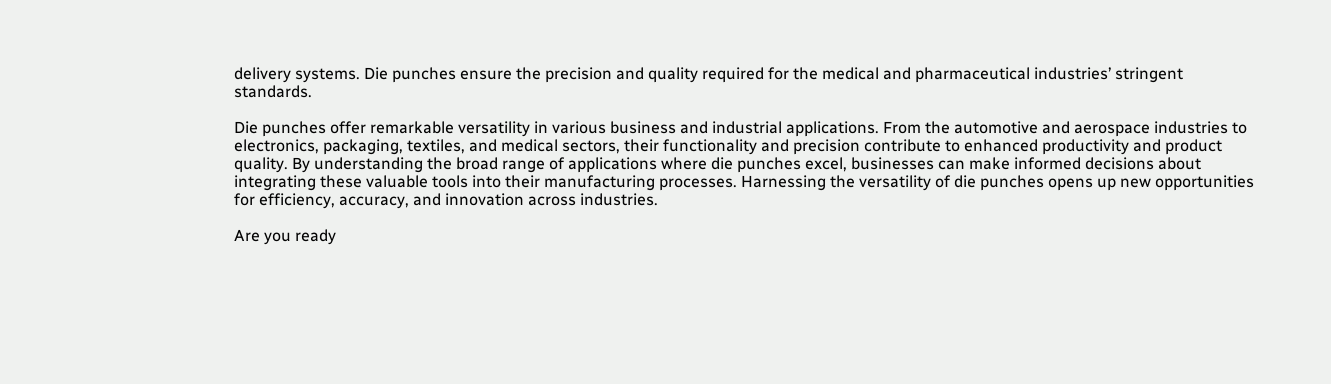delivery systems. Die punches ensure the precision and quality required for the medical and pharmaceutical industries’ stringent standards.

Die punches offer remarkable versatility in various business and industrial applications. From the automotive and aerospace industries to electronics, packaging, textiles, and medical sectors, their functionality and precision contribute to enhanced productivity and product quality. By understanding the broad range of applications where die punches excel, businesses can make informed decisions about integrating these valuable tools into their manufacturing processes. Harnessing the versatility of die punches opens up new opportunities for efficiency, accuracy, and innovation across industries.

Are you ready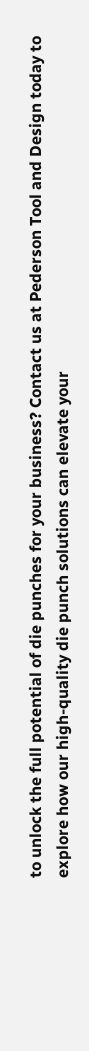to unlock the full potential of die punches for your business? Contact us at Pederson Tool and Design today to explore how our high-quality die punch solutions can elevate your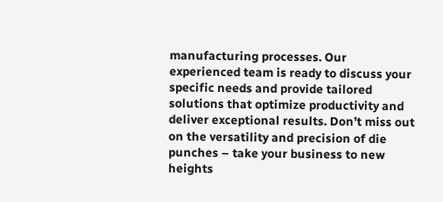manufacturing processes. Our experienced team is ready to discuss your specific needs and provide tailored solutions that optimize productivity and deliver exceptional results. Don’t miss out on the versatility and precision of die punches – take your business to new heights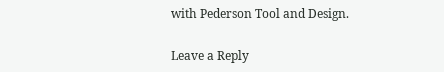with Pederson Tool and Design.

Leave a Reply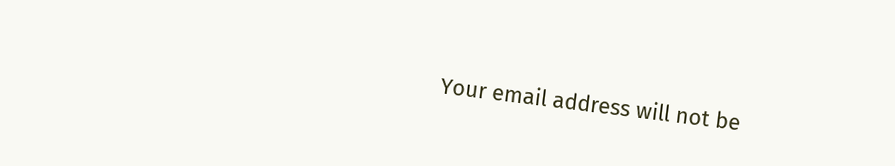Your email address will not be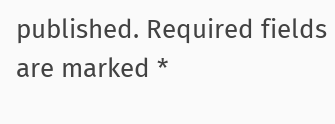published. Required fields are marked *